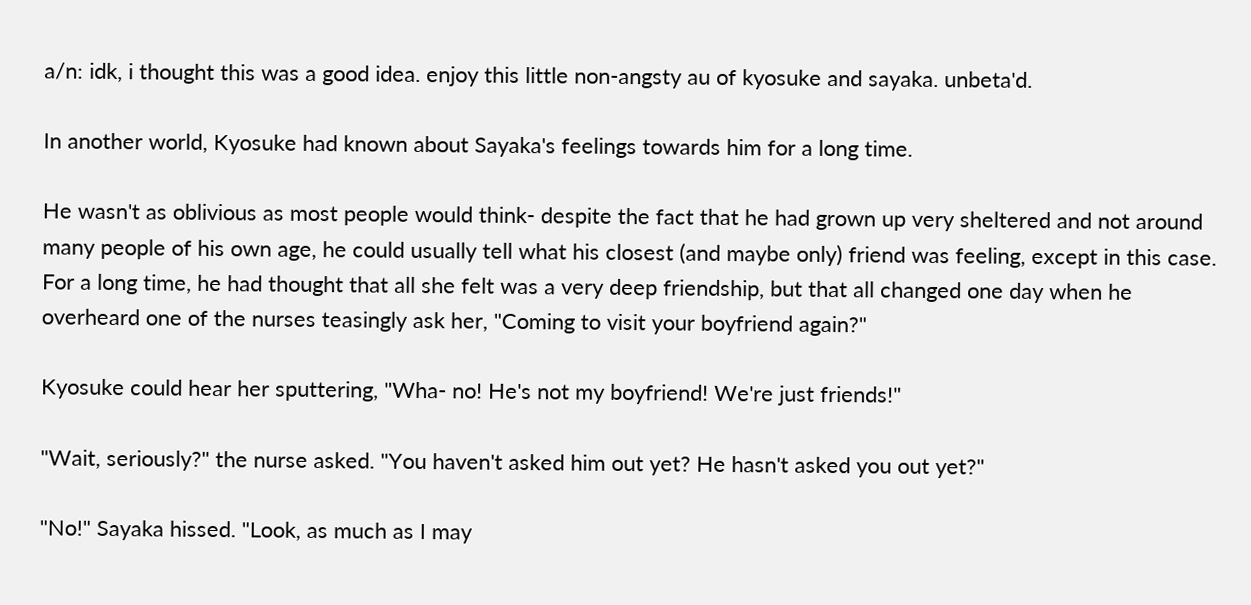a/n: idk, i thought this was a good idea. enjoy this little non-angsty au of kyosuke and sayaka. unbeta'd.

In another world, Kyosuke had known about Sayaka's feelings towards him for a long time.

He wasn't as oblivious as most people would think- despite the fact that he had grown up very sheltered and not around many people of his own age, he could usually tell what his closest (and maybe only) friend was feeling, except in this case. For a long time, he had thought that all she felt was a very deep friendship, but that all changed one day when he overheard one of the nurses teasingly ask her, "Coming to visit your boyfriend again?"

Kyosuke could hear her sputtering, "Wha- no! He's not my boyfriend! We're just friends!"

"Wait, seriously?" the nurse asked. "You haven't asked him out yet? He hasn't asked you out yet?"

"No!" Sayaka hissed. "Look, as much as I may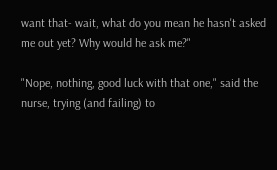want that- wait, what do you mean he hasn't asked me out yet? Why would he ask me?"

"Nope, nothing, good luck with that one," said the nurse, trying (and failing) to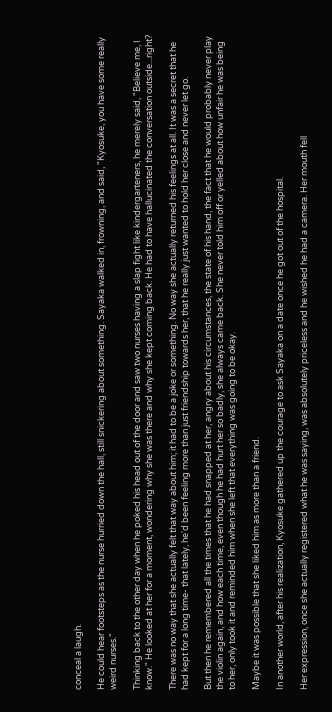conceal a laugh.

He could hear footsteps as the nurse hurried down the hall, still snickering about something. Sayaka walked in, frowning, and said, "Kyosuke, you have some really weird nurses."

Thinking back to the other day when he poked his head out of the door and saw two nurses having a slap fight like kindergarteners, he merely said, "Believe me, I know." He looked at her for a moment, wondering why she was there and why she kept coming back. He had to have hallucinated the conversation outside...right?

There was no way that she actually felt that way about him; it had to be a joke or something. No way she actually returned his feelings at all. It was a secret that he had kept for a long time- that lately, he'd been feeling more than just friendship towards her, that he really just wanted to hold her close and never let go.

But then he remembered all the times that he had snapped at her, angry about his circumstances, the state of his hand, the fact that he would probably never play the violin again, and how each time, even though he had hurt her so badly, she always came back. She never told him off or yelled about how unfair he was being to her, only took it and reminded him when she left that everything was going to be okay.

Maybe it was possible that she liked him as more than a friend.

In another world, after his realization, Kyosuke gathered up the courage to ask Sayaka on a date once he got out of the hospital.

Her expression, once she actually registered what he was saying, was absolutely priceless and he wished he had a camera. Her mouth fell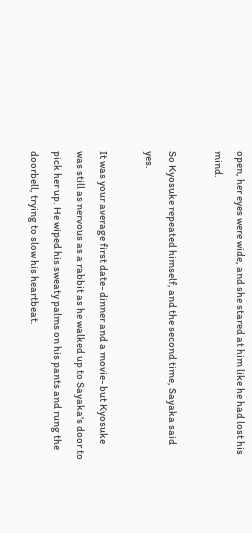open, her eyes were wide, and she stared at him like he had lost his mind.

So Kyosuke repeated himself, and the second time, Sayaka said yes.

It was your average first date- dinner and a movie- but Kyosuke was still as nervous as a rabbit as he walked up to Sayaka's door to pick her up. He wiped his sweaty palms on his pants and rung the doorbell, trying to slow his heartbeat.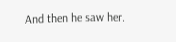And then he saw her.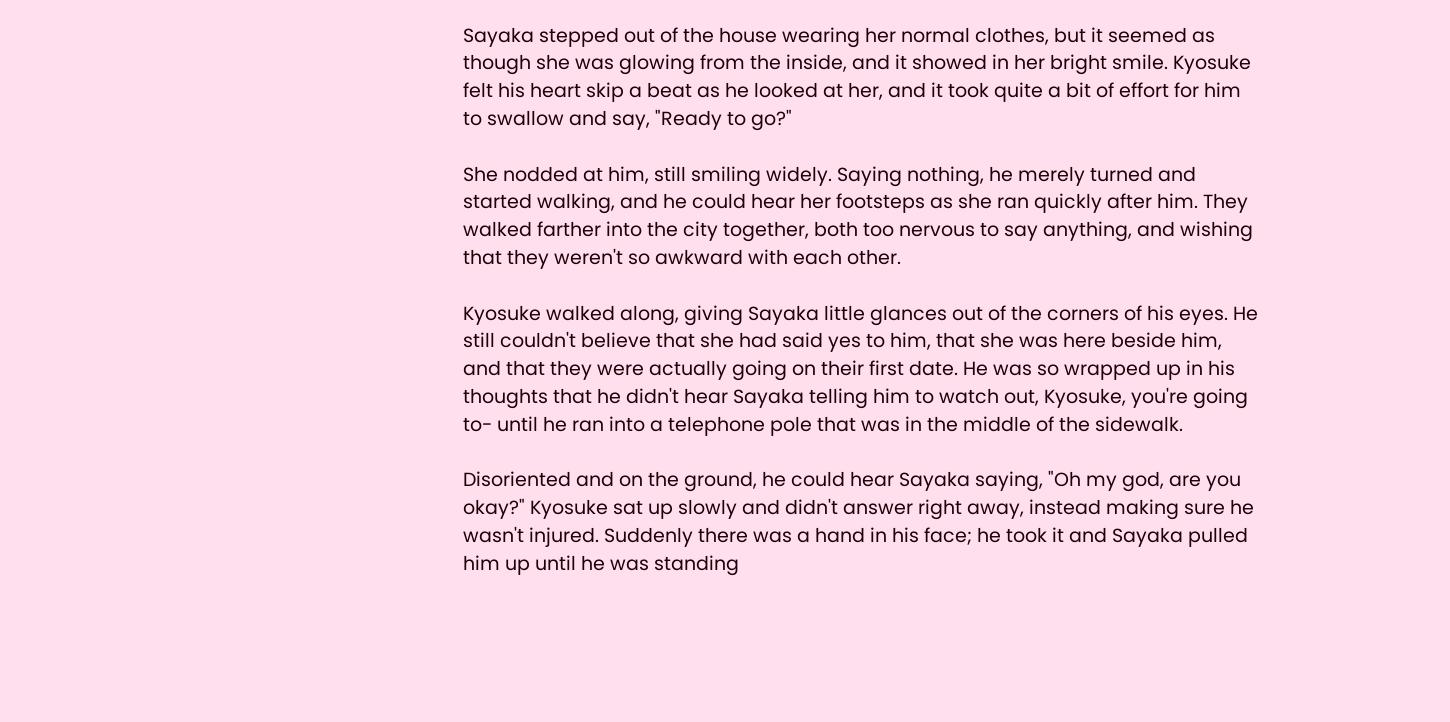Sayaka stepped out of the house wearing her normal clothes, but it seemed as though she was glowing from the inside, and it showed in her bright smile. Kyosuke felt his heart skip a beat as he looked at her, and it took quite a bit of effort for him to swallow and say, "Ready to go?"

She nodded at him, still smiling widely. Saying nothing, he merely turned and started walking, and he could hear her footsteps as she ran quickly after him. They walked farther into the city together, both too nervous to say anything, and wishing that they weren't so awkward with each other.

Kyosuke walked along, giving Sayaka little glances out of the corners of his eyes. He still couldn't believe that she had said yes to him, that she was here beside him, and that they were actually going on their first date. He was so wrapped up in his thoughts that he didn't hear Sayaka telling him to watch out, Kyosuke, you're going to- until he ran into a telephone pole that was in the middle of the sidewalk.

Disoriented and on the ground, he could hear Sayaka saying, "Oh my god, are you okay?" Kyosuke sat up slowly and didn't answer right away, instead making sure he wasn't injured. Suddenly there was a hand in his face; he took it and Sayaka pulled him up until he was standing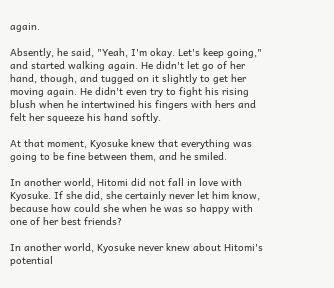again.

Absently, he said, "Yeah, I'm okay. Let's keep going," and started walking again. He didn't let go of her hand, though, and tugged on it slightly to get her moving again. He didn't even try to fight his rising blush when he intertwined his fingers with hers and felt her squeeze his hand softly.

At that moment, Kyosuke knew that everything was going to be fine between them, and he smiled.

In another world, Hitomi did not fall in love with Kyosuke. If she did, she certainly never let him know, because how could she when he was so happy with one of her best friends?

In another world, Kyosuke never knew about Hitomi's potential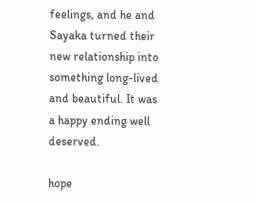feelings, and he and Sayaka turned their new relationship into something long-lived and beautiful. It was a happy ending well deserved.

hope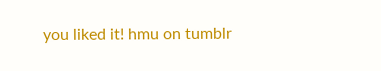you liked it! hmu on tumblr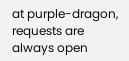at purple-dragon, requests are always open